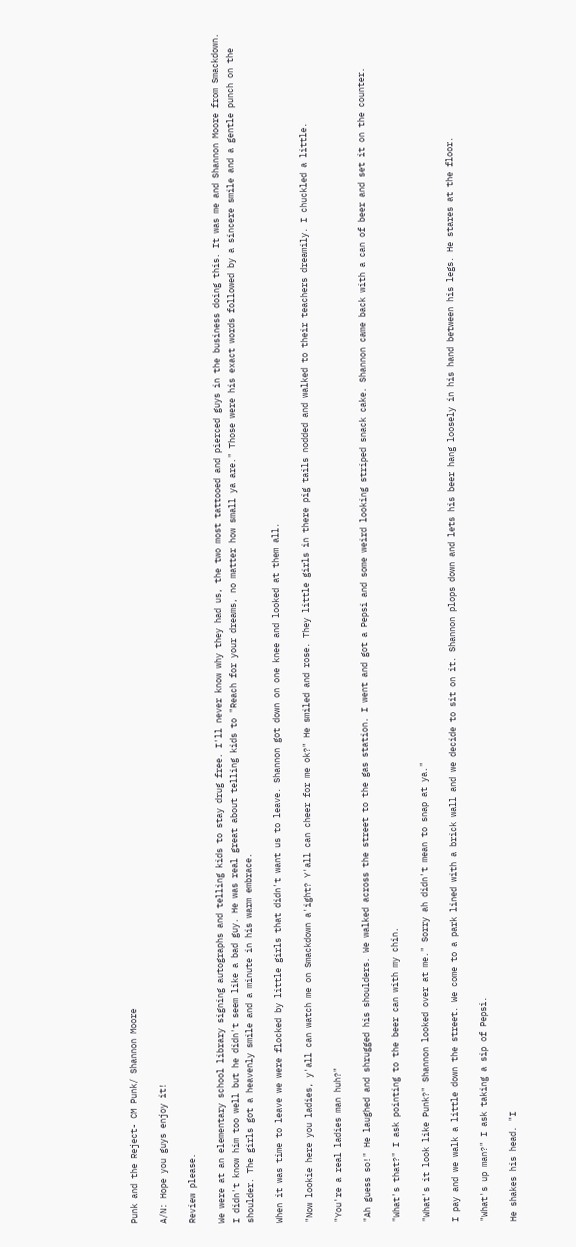Punk and the Reject- CM Punk/ Shannon Moore

A/N: Hope you guys enjoy it!

Review please.

We were at an elementary school library signing autographs and telling kids to stay drug free. I'll never know why they had us, the two most tattooed and pierced guys in the business doing this. It was me and Shannon Moore from Smackdown. I didn't know him too well but he didn't seem like a bad guy. He was real great about telling kids to "Reach for your dreams, no matter how small ya are." Those were his exact words followed by a sincere smile and a gentle punch on the shoulder. The girls got a heavenly smile and a minute in his warm embrace.

When it was time to leave we were flocked by little girls that didn't want us to leave. Shannon got down on one knee and looked at them all.

"Now lookie here you ladies, y'all can watch me on Smackdown a'ight? Y'all can cheer for me ok?" He smiled and rose. They little girls in there pig tails nodded and walked to their teachers dreamily. I chuckled a little.

"You're a real ladies man huh?"

"Ah guess so!" He laughed and shrugged his shoulders. We walked across the street to the gas station. I went and got a Pepsi and some weird looking striped snack cake. Shannon came back with a can of beer and set it on the counter.

"What's that?" I ask pointing to the beer can with my chin.

"What's it look like Punk?" Shannon looked over at me." Sorry ah didn't mean to snap at ya."

I pay and we walk a little down the street. We come to a park lined with a brick wall and we decide to sit on it. Shannon plops down and lets his beer hang loosely in his hand between his legs. He stares at the floor.

"What's up man?" I ask taking a sip of Pepsi.

He shakes his head. "I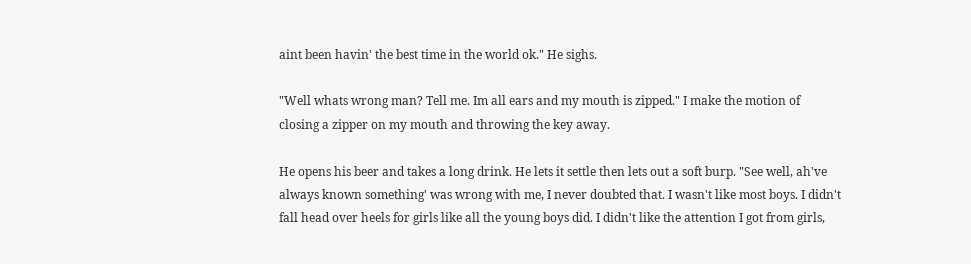aint been havin' the best time in the world ok." He sighs.

"Well whats wrong man? Tell me. Im all ears and my mouth is zipped." I make the motion of closing a zipper on my mouth and throwing the key away.

He opens his beer and takes a long drink. He lets it settle then lets out a soft burp. "See well, ah've always known something' was wrong with me, I never doubted that. I wasn't like most boys. I didn't fall head over heels for girls like all the young boys did. I didn't like the attention I got from girls,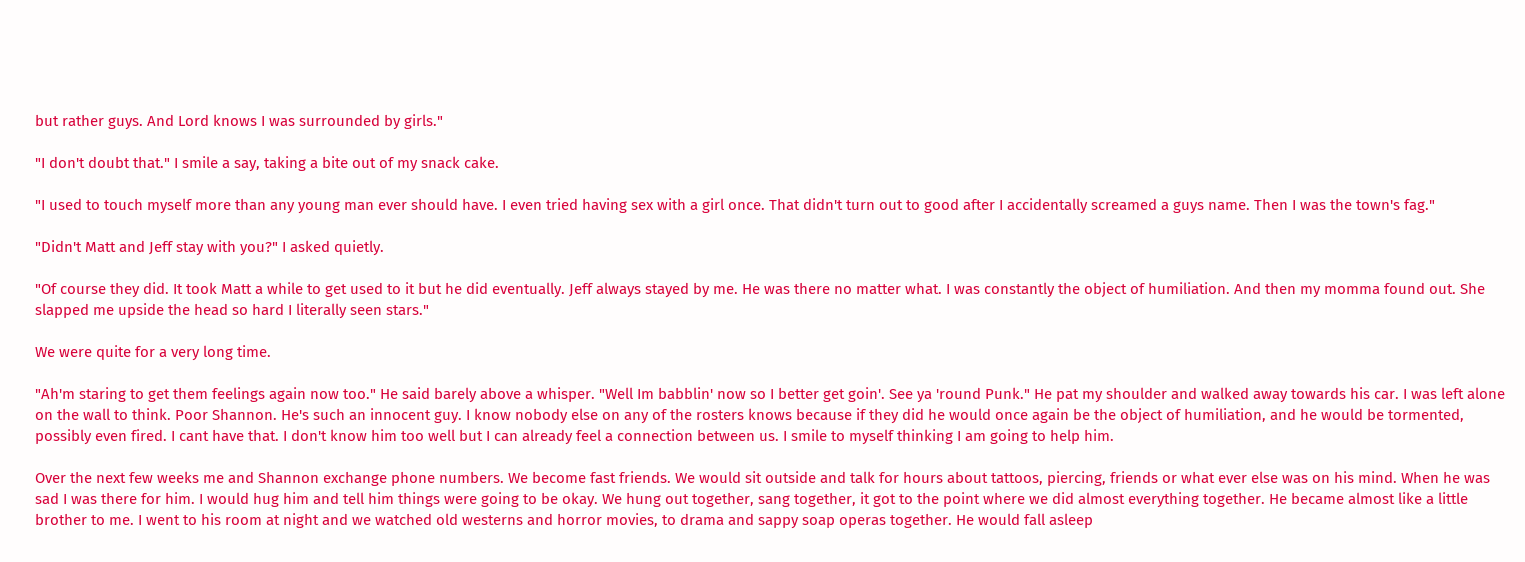but rather guys. And Lord knows I was surrounded by girls."

"I don't doubt that." I smile a say, taking a bite out of my snack cake.

"I used to touch myself more than any young man ever should have. I even tried having sex with a girl once. That didn't turn out to good after I accidentally screamed a guys name. Then I was the town's fag."

"Didn't Matt and Jeff stay with you?" I asked quietly.

"Of course they did. It took Matt a while to get used to it but he did eventually. Jeff always stayed by me. He was there no matter what. I was constantly the object of humiliation. And then my momma found out. She slapped me upside the head so hard I literally seen stars."

We were quite for a very long time.

"Ah'm staring to get them feelings again now too." He said barely above a whisper. "Well Im babblin' now so I better get goin'. See ya 'round Punk." He pat my shoulder and walked away towards his car. I was left alone on the wall to think. Poor Shannon. He's such an innocent guy. I know nobody else on any of the rosters knows because if they did he would once again be the object of humiliation, and he would be tormented, possibly even fired. I cant have that. I don't know him too well but I can already feel a connection between us. I smile to myself thinking I am going to help him.

Over the next few weeks me and Shannon exchange phone numbers. We become fast friends. We would sit outside and talk for hours about tattoos, piercing, friends or what ever else was on his mind. When he was sad I was there for him. I would hug him and tell him things were going to be okay. We hung out together, sang together, it got to the point where we did almost everything together. He became almost like a little brother to me. I went to his room at night and we watched old westerns and horror movies, to drama and sappy soap operas together. He would fall asleep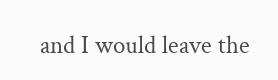and I would leave the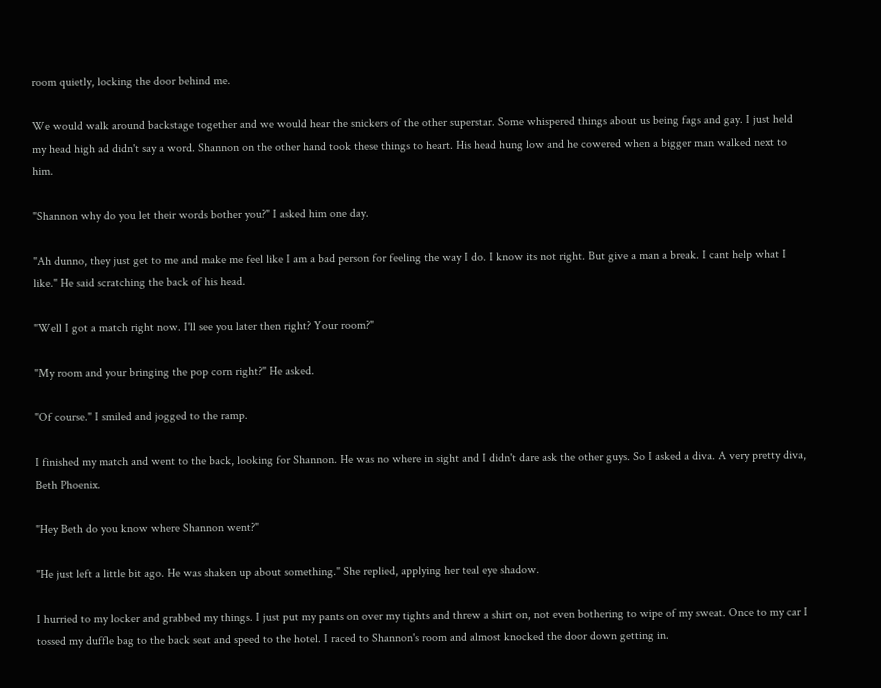room quietly, locking the door behind me.

We would walk around backstage together and we would hear the snickers of the other superstar. Some whispered things about us being fags and gay. I just held my head high ad didn't say a word. Shannon on the other hand took these things to heart. His head hung low and he cowered when a bigger man walked next to him.

"Shannon why do you let their words bother you?" I asked him one day.

"Ah dunno, they just get to me and make me feel like I am a bad person for feeling the way I do. I know its not right. But give a man a break. I cant help what I like." He said scratching the back of his head.

"Well I got a match right now. I'll see you later then right? Your room?"

"My room and your bringing the pop corn right?" He asked.

"Of course." I smiled and jogged to the ramp.

I finished my match and went to the back, looking for Shannon. He was no where in sight and I didn't dare ask the other guys. So I asked a diva. A very pretty diva, Beth Phoenix.

"Hey Beth do you know where Shannon went?"

"He just left a little bit ago. He was shaken up about something." She replied, applying her teal eye shadow.

I hurried to my locker and grabbed my things. I just put my pants on over my tights and threw a shirt on, not even bothering to wipe of my sweat. Once to my car I tossed my duffle bag to the back seat and speed to the hotel. I raced to Shannon's room and almost knocked the door down getting in.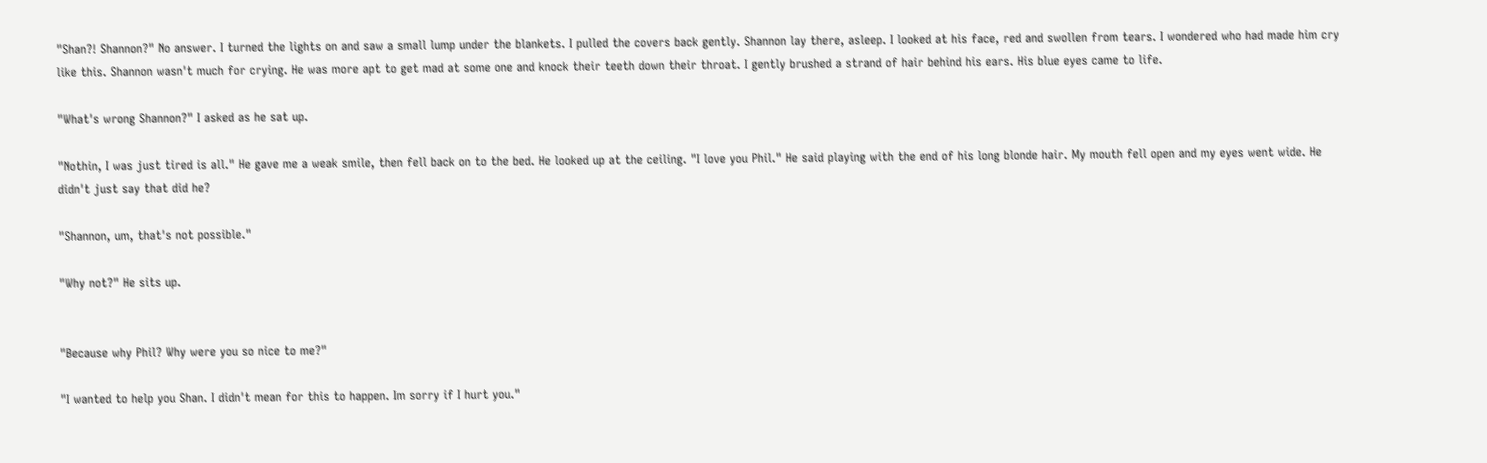"Shan?! Shannon?" No answer. I turned the lights on and saw a small lump under the blankets. I pulled the covers back gently. Shannon lay there, asleep. I looked at his face, red and swollen from tears. I wondered who had made him cry like this. Shannon wasn't much for crying. He was more apt to get mad at some one and knock their teeth down their throat. I gently brushed a strand of hair behind his ears. His blue eyes came to life.

"What's wrong Shannon?" I asked as he sat up.

"Nothin, I was just tired is all." He gave me a weak smile, then fell back on to the bed. He looked up at the ceiling. "I love you Phil." He said playing with the end of his long blonde hair. My mouth fell open and my eyes went wide. He didn't just say that did he?

"Shannon, um, that's not possible."

"Why not?" He sits up.


"Because why Phil? Why were you so nice to me?"

"I wanted to help you Shan. I didn't mean for this to happen. Im sorry if I hurt you."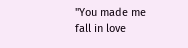"You made me fall in love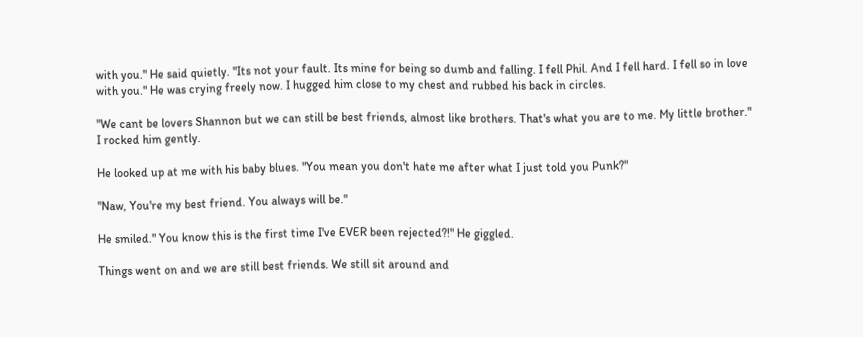with you." He said quietly. "Its not your fault. Its mine for being so dumb and falling. I fell Phil. And I fell hard. I fell so in love with you." He was crying freely now. I hugged him close to my chest and rubbed his back in circles.

"We cant be lovers Shannon but we can still be best friends, almost like brothers. That's what you are to me. My little brother." I rocked him gently.

He looked up at me with his baby blues. "You mean you don't hate me after what I just told you Punk?"

"Naw, You're my best friend. You always will be."

He smiled." You know this is the first time I've EVER been rejected?!" He giggled.

Things went on and we are still best friends. We still sit around and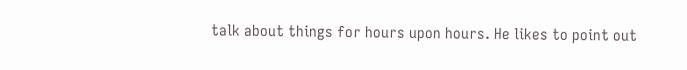talk about things for hours upon hours. He likes to point out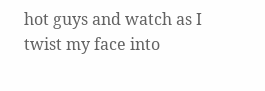hot guys and watch as I twist my face into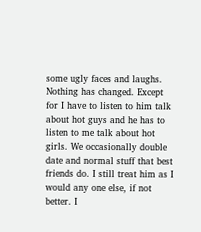some ugly faces and laughs. Nothing has changed. Except for I have to listen to him talk about hot guys and he has to listen to me talk about hot girls. We occasionally double date and normal stuff that best friends do. I still treat him as I would any one else, if not better. I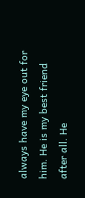always have my eye out for him. He is my best friend after all. He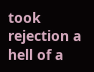took rejection a hell of a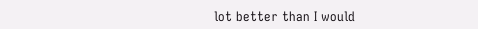lot better than I would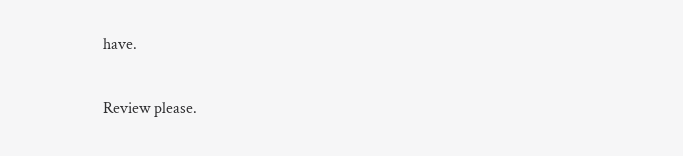have.

Review please.